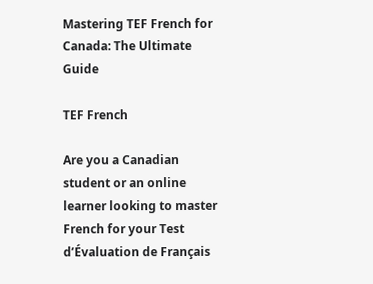Mastering TEF French for Canada: The Ultimate Guide

TEF French

Are you a Canadian student or an online learner looking to master French for your Test d’Évaluation de Français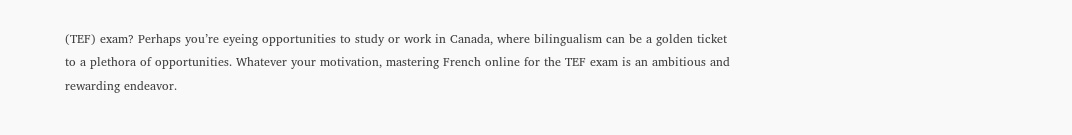(TEF) exam? Perhaps you’re eyeing opportunities to study or work in Canada, where bilingualism can be a golden ticket to a plethora of opportunities. Whatever your motivation, mastering French online for the TEF exam is an ambitious and rewarding endeavor.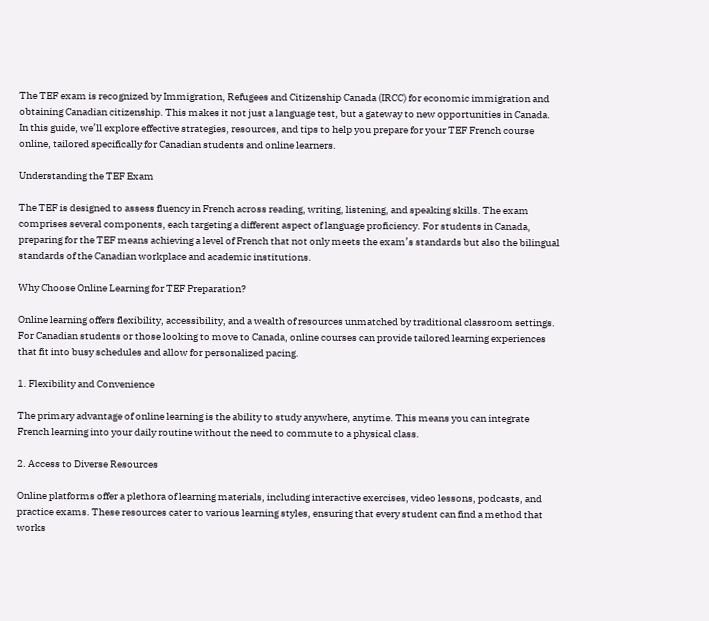The TEF exam is recognized by Immigration, Refugees and Citizenship Canada (IRCC) for economic immigration and obtaining Canadian citizenship. This makes it not just a language test, but a gateway to new opportunities in Canada. In this guide, we’ll explore effective strategies, resources, and tips to help you prepare for your TEF French course online, tailored specifically for Canadian students and online learners.

Understanding the TEF Exam

The TEF is designed to assess fluency in French across reading, writing, listening, and speaking skills. The exam comprises several components, each targeting a different aspect of language proficiency. For students in Canada, preparing for the TEF means achieving a level of French that not only meets the exam’s standards but also the bilingual standards of the Canadian workplace and academic institutions.

Why Choose Online Learning for TEF Preparation?

Online learning offers flexibility, accessibility, and a wealth of resources unmatched by traditional classroom settings. For Canadian students or those looking to move to Canada, online courses can provide tailored learning experiences that fit into busy schedules and allow for personalized pacing.

1. Flexibility and Convenience

The primary advantage of online learning is the ability to study anywhere, anytime. This means you can integrate French learning into your daily routine without the need to commute to a physical class.

2. Access to Diverse Resources

Online platforms offer a plethora of learning materials, including interactive exercises, video lessons, podcasts, and practice exams. These resources cater to various learning styles, ensuring that every student can find a method that works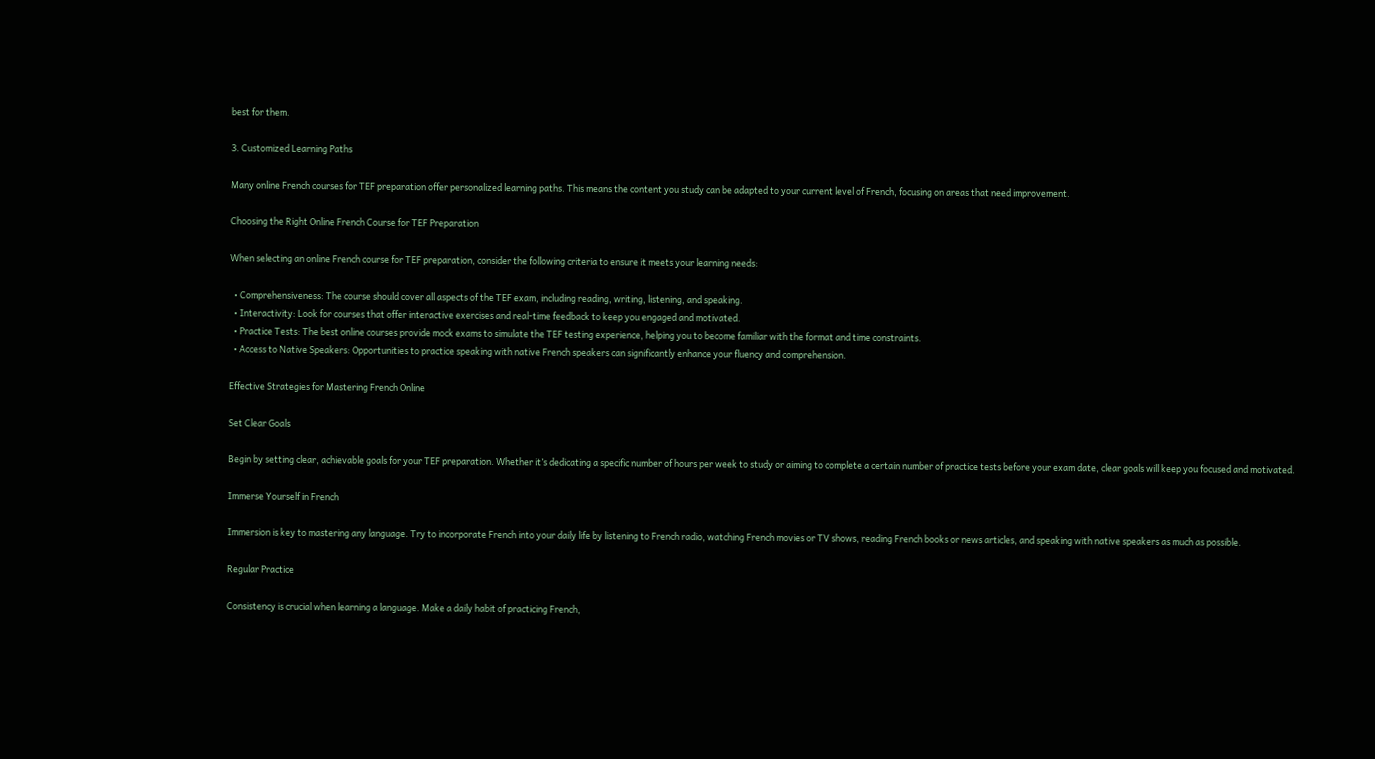best for them.

3. Customized Learning Paths

Many online French courses for TEF preparation offer personalized learning paths. This means the content you study can be adapted to your current level of French, focusing on areas that need improvement.

Choosing the Right Online French Course for TEF Preparation

When selecting an online French course for TEF preparation, consider the following criteria to ensure it meets your learning needs:

  • Comprehensiveness: The course should cover all aspects of the TEF exam, including reading, writing, listening, and speaking.
  • Interactivity: Look for courses that offer interactive exercises and real-time feedback to keep you engaged and motivated.
  • Practice Tests: The best online courses provide mock exams to simulate the TEF testing experience, helping you to become familiar with the format and time constraints.
  • Access to Native Speakers: Opportunities to practice speaking with native French speakers can significantly enhance your fluency and comprehension.

Effective Strategies for Mastering French Online

Set Clear Goals

Begin by setting clear, achievable goals for your TEF preparation. Whether it’s dedicating a specific number of hours per week to study or aiming to complete a certain number of practice tests before your exam date, clear goals will keep you focused and motivated.

Immerse Yourself in French

Immersion is key to mastering any language. Try to incorporate French into your daily life by listening to French radio, watching French movies or TV shows, reading French books or news articles, and speaking with native speakers as much as possible.

Regular Practice

Consistency is crucial when learning a language. Make a daily habit of practicing French,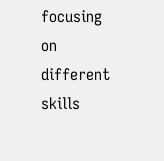focusing on different skills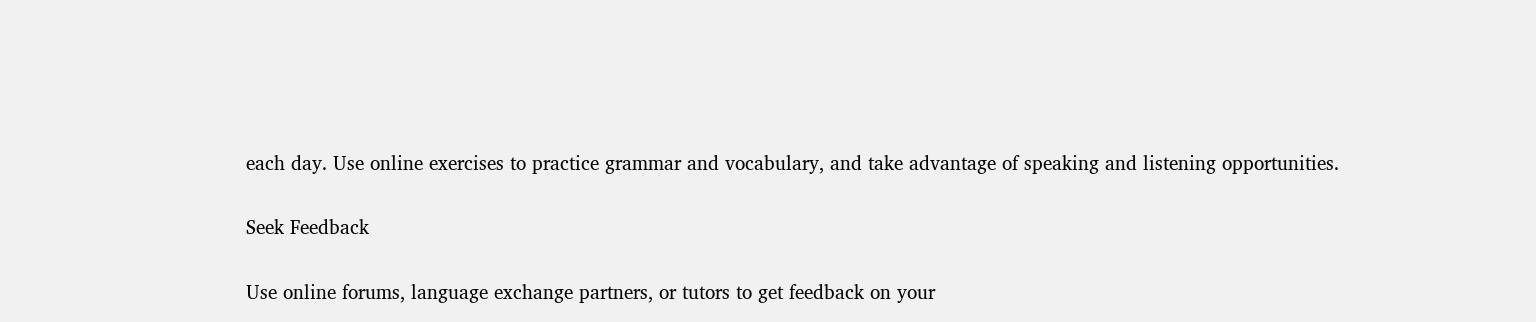each day. Use online exercises to practice grammar and vocabulary, and take advantage of speaking and listening opportunities.

Seek Feedback

Use online forums, language exchange partners, or tutors to get feedback on your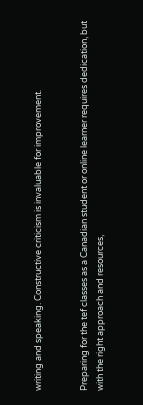writing and speaking. Constructive criticism is invaluable for improvement.


Preparing for the tef classes as a Canadian student or online learner requires dedication, but with the right approach and resources,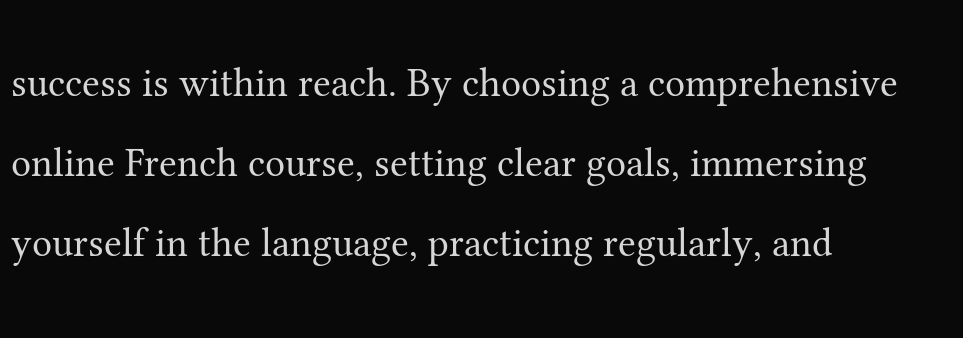success is within reach. By choosing a comprehensive online French course, setting clear goals, immersing yourself in the language, practicing regularly, and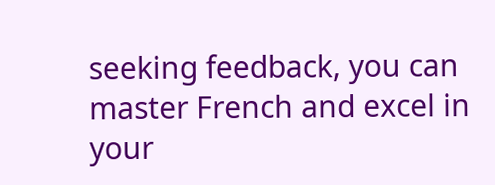seeking feedback, you can master French and excel in your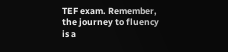TEF exam. Remember, the journey to fluency is a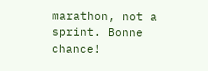marathon, not a sprint. Bonne chance!